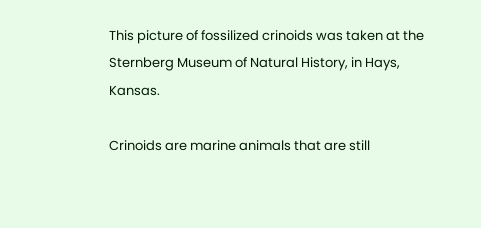This picture of fossilized crinoids was taken at the Sternberg Museum of Natural History, in Hays, Kansas.

Crinoids are marine animals that are still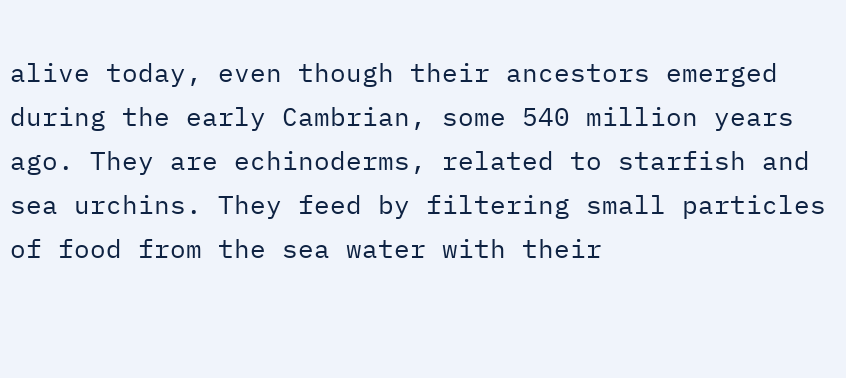alive today, even though their ancestors emerged during the early Cambrian, some 540 million years ago. They are echinoderms, related to starfish and sea urchins. They feed by filtering small particles of food from the sea water with their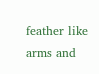feather like arms and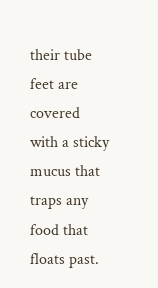their tube feet are covered with a sticky mucus that traps any food that floats past.